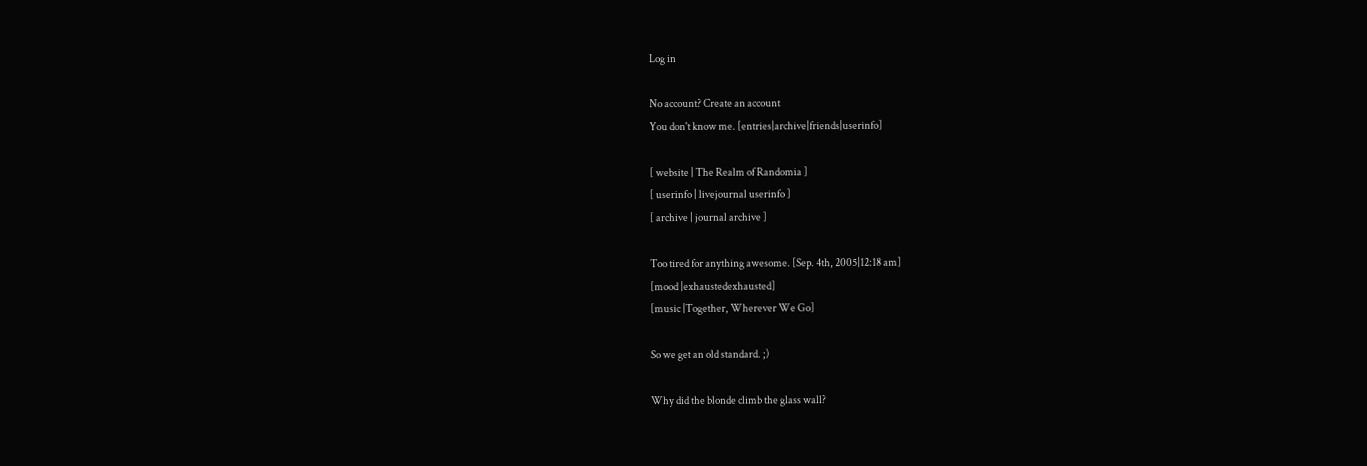Log in

No account? Create an account
You don't know me. [entries|archive|friends|userinfo]

[ website | The Realm of Randomia ]
[ userinfo | livejournal userinfo ]
[ archive | journal archive ]

Too tired for anything awesome. [Sep. 4th, 2005|12:18 am]
[mood |exhaustedexhausted]
[music |Together, Wherever We Go]

So we get an old standard. ;)

Why did the blonde climb the glass wall?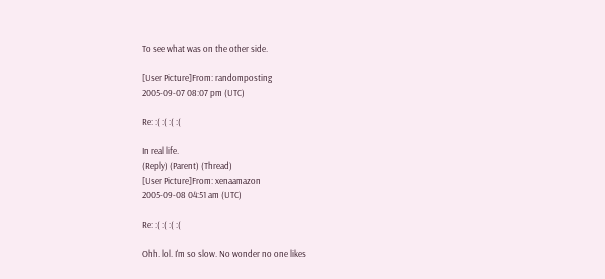To see what was on the other side.

[User Picture]From: randomposting
2005-09-07 08:07 pm (UTC)

Re: :( :( :( :(

In real life.
(Reply) (Parent) (Thread)
[User Picture]From: xenaamazon
2005-09-08 04:51 am (UTC)

Re: :( :( :( :(

Ohh. lol. I'm so slow. No wonder no one likes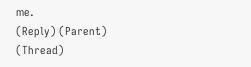me.
(Reply) (Parent) (Thread)